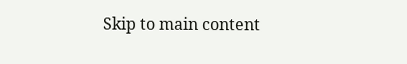Skip to main content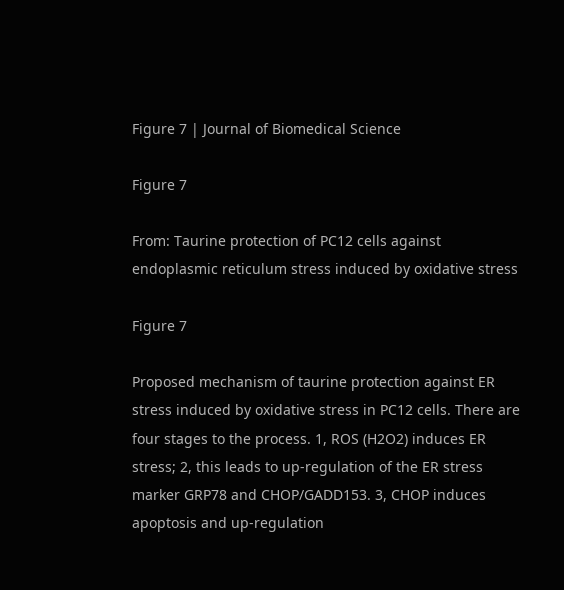Figure 7 | Journal of Biomedical Science

Figure 7

From: Taurine protection of PC12 cells against endoplasmic reticulum stress induced by oxidative stress

Figure 7

Proposed mechanism of taurine protection against ER stress induced by oxidative stress in PC12 cells. There are four stages to the process. 1, ROS (H2O2) induces ER stress; 2, this leads to up-regulation of the ER stress marker GRP78 and CHOP/GADD153. 3, CHOP induces apoptosis and up-regulation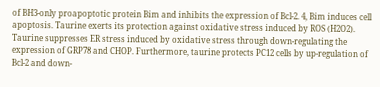of BH3-only proapoptotic protein Bim and inhibits the expression of Bcl-2. 4, Bim induces cell apoptosis. Taurine exerts its protection against oxidative stress induced by ROS (H2O2). Taurine suppresses ER stress induced by oxidative stress through down-regulating the expression of GRP78 and CHOP. Furthermore, taurine protects PC12 cells by up-regulation of Bcl-2 and down-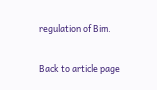regulation of Bim.

Back to article page